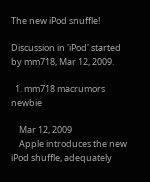The new iPod snuffle!

Discussion in 'iPod' started by mm718, Mar 12, 2009.

  1. mm718 macrumors newbie

    Mar 12, 2009
    Apple introduces the new iPod shuffle, adequately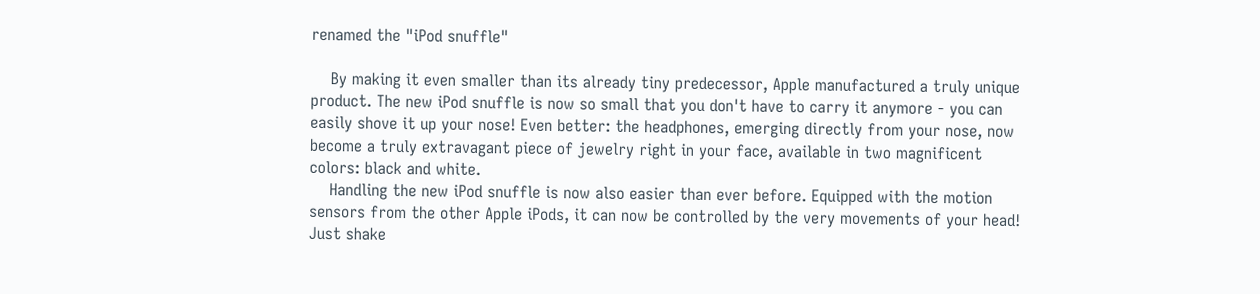renamed the "iPod snuffle"

    By making it even smaller than its already tiny predecessor, Apple manufactured a truly unique product. The new iPod snuffle is now so small that you don't have to carry it anymore - you can easily shove it up your nose! Even better: the headphones, emerging directly from your nose, now become a truly extravagant piece of jewelry right in your face, available in two magnificent colors: black and white.
    Handling the new iPod snuffle is now also easier than ever before. Equipped with the motion sensors from the other Apple iPods, it can now be controlled by the very movements of your head! Just shake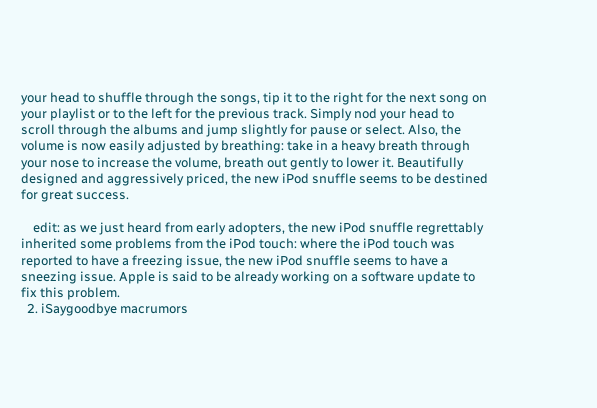your head to shuffle through the songs, tip it to the right for the next song on your playlist or to the left for the previous track. Simply nod your head to scroll through the albums and jump slightly for pause or select. Also, the volume is now easily adjusted by breathing: take in a heavy breath through your nose to increase the volume, breath out gently to lower it. Beautifully designed and aggressively priced, the new iPod snuffle seems to be destined for great success.

    edit: as we just heard from early adopters, the new iPod snuffle regrettably inherited some problems from the iPod touch: where the iPod touch was reported to have a freezing issue, the new iPod snuffle seems to have a sneezing issue. Apple is said to be already working on a software update to fix this problem.
  2. iSaygoodbye macrumors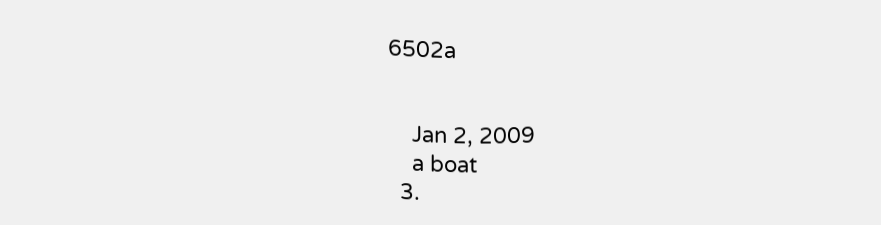6502a


    Jan 2, 2009
    a boat
  3.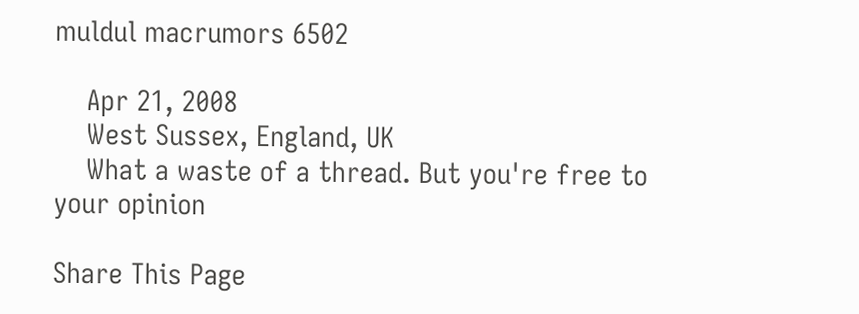muldul macrumors 6502

    Apr 21, 2008
    West Sussex, England, UK
    What a waste of a thread. But you're free to your opinion

Share This Page